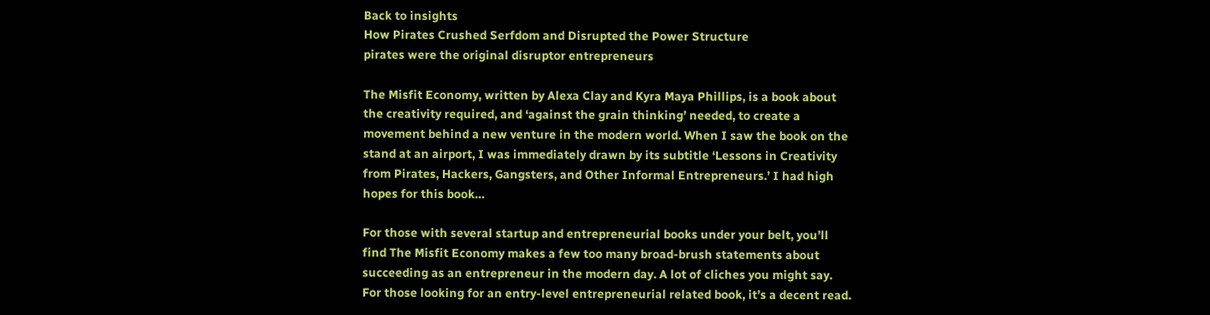Back to insights
How Pirates Crushed Serfdom and Disrupted the Power Structure
pirates were the original disruptor entrepreneurs

The Misfit Economy, written by Alexa Clay and Kyra Maya Phillips, is a book about the creativity required, and ‘against the grain thinking’ needed, to create a movement behind a new venture in the modern world. When I saw the book on the stand at an airport, I was immediately drawn by its subtitle ‘Lessons in Creativity from Pirates, Hackers, Gangsters, and Other Informal Entrepreneurs.’ I had high hopes for this book…

For those with several startup and entrepreneurial books under your belt, you’ll find The Misfit Economy makes a few too many broad-brush statements about succeeding as an entrepreneur in the modern day. A lot of cliches you might say. For those looking for an entry-level entrepreneurial related book, it’s a decent read.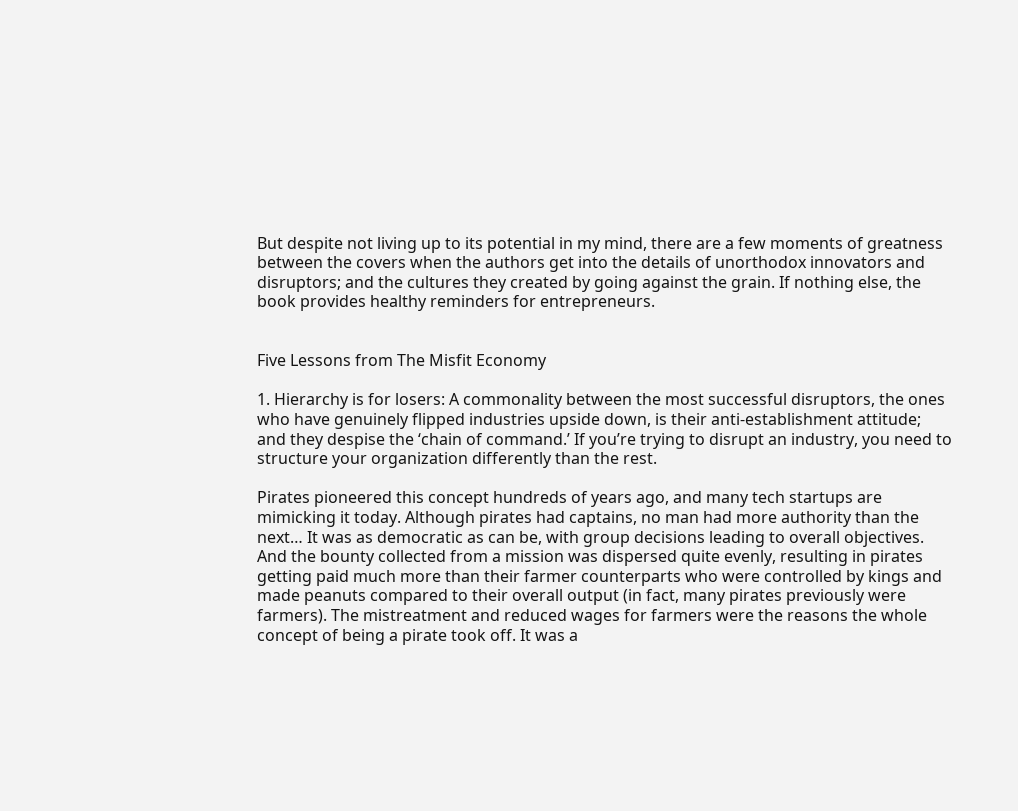But despite not living up to its potential in my mind, there are a few moments of greatness between the covers when the authors get into the details of unorthodox innovators and disruptors; and the cultures they created by going against the grain. If nothing else, the book provides healthy reminders for entrepreneurs.


Five Lessons from The Misfit Economy

1. Hierarchy is for losers: A commonality between the most successful disruptors, the ones who have genuinely flipped industries upside down, is their anti-establishment attitude; and they despise the ‘chain of command.’ If you’re trying to disrupt an industry, you need to structure your organization differently than the rest.

Pirates pioneered this concept hundreds of years ago, and many tech startups are mimicking it today. Although pirates had captains, no man had more authority than the next… It was as democratic as can be, with group decisions leading to overall objectives. And the bounty collected from a mission was dispersed quite evenly, resulting in pirates getting paid much more than their farmer counterparts who were controlled by kings and made peanuts compared to their overall output (in fact, many pirates previously were farmers). The mistreatment and reduced wages for farmers were the reasons the whole concept of being a pirate took off. It was a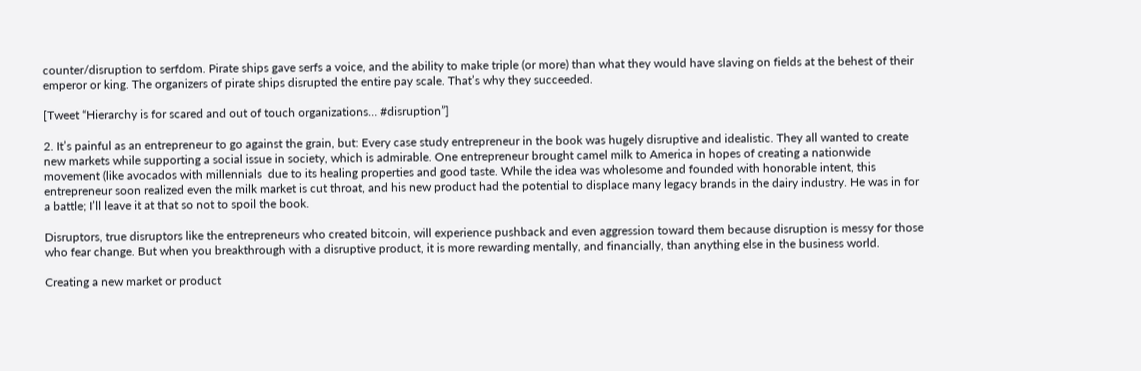counter/disruption to serfdom. Pirate ships gave serfs a voice, and the ability to make triple (or more) than what they would have slaving on fields at the behest of their emperor or king. The organizers of pirate ships disrupted the entire pay scale. That’s why they succeeded.

[Tweet “Hierarchy is for scared and out of touch organizations… #disruption”]

2. It’s painful as an entrepreneur to go against the grain, but: Every case study entrepreneur in the book was hugely disruptive and idealistic. They all wanted to create new markets while supporting a social issue in society, which is admirable. One entrepreneur brought camel milk to America in hopes of creating a nationwide movement (like avocados with millennials  due to its healing properties and good taste. While the idea was wholesome and founded with honorable intent, this entrepreneur soon realized even the milk market is cut throat, and his new product had the potential to displace many legacy brands in the dairy industry. He was in for a battle; I’ll leave it at that so not to spoil the book.

Disruptors, true disruptors like the entrepreneurs who created bitcoin, will experience pushback and even aggression toward them because disruption is messy for those who fear change. But when you breakthrough with a disruptive product, it is more rewarding mentally, and financially, than anything else in the business world.

Creating a new market or product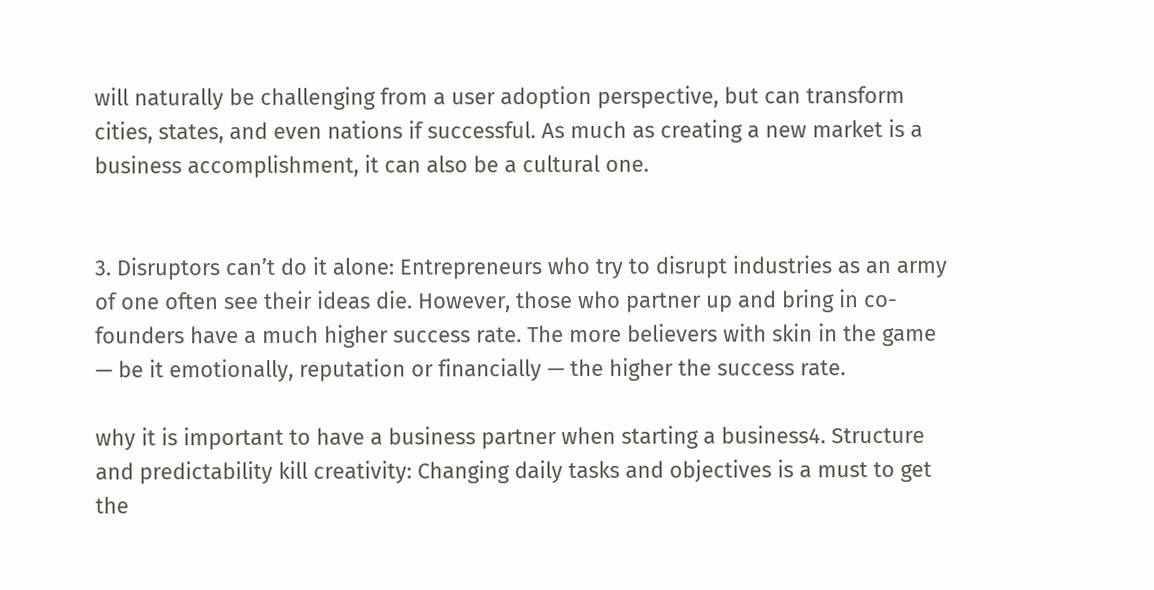will naturally be challenging from a user adoption perspective, but can transform cities, states, and even nations if successful. As much as creating a new market is a business accomplishment, it can also be a cultural one.


3. Disruptors can’t do it alone: Entrepreneurs who try to disrupt industries as an army of one often see their ideas die. However, those who partner up and bring in co-founders have a much higher success rate. The more believers with skin in the game — be it emotionally, reputation or financially — the higher the success rate.

why it is important to have a business partner when starting a business4. Structure and predictability kill creativity: Changing daily tasks and objectives is a must to get the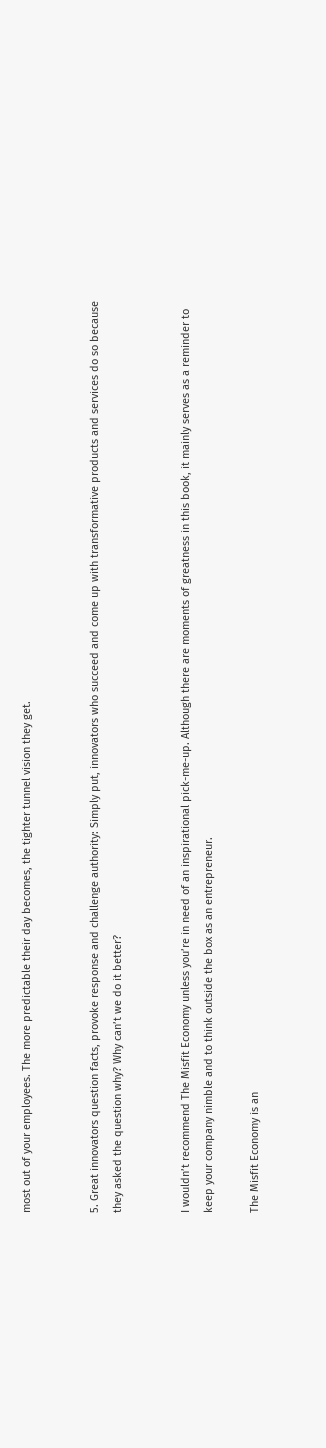most out of your employees. The more predictable their day becomes, the tighter tunnel vision they get.


5. Great innovators question facts, provoke response and challenge authority: Simply put, innovators who succeed and come up with transformative products and services do so because they asked the question why? Why can’t we do it better?


I wouldn’t recommend The Misfit Economy unless you’re in need of an inspirational pick-me-up. Although there are moments of greatness in this book, it mainly serves as a reminder to keep your company nimble and to think outside the box as an entrepreneur.

The Misfit Economy is an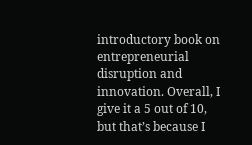introductory book on entrepreneurial disruption and innovation. Overall, I give it a 5 out of 10, but that’s because I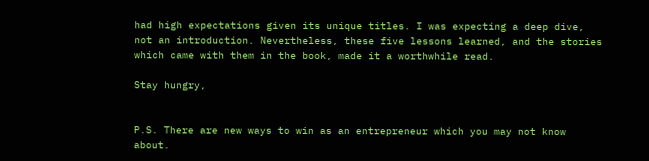had high expectations given its unique titles. I was expecting a deep dive, not an introduction. Nevertheless, these five lessons learned, and the stories which came with them in the book, made it a worthwhile read.

Stay hungry,


P.S. There are new ways to win as an entrepreneur which you may not know about.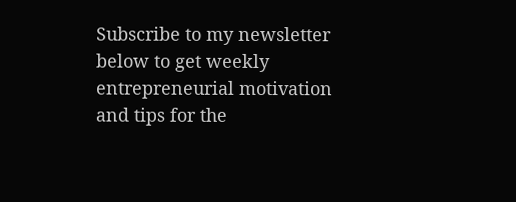Subscribe to my newsletter below to get weekly entrepreneurial motivation and tips for the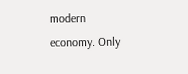modern economy. Only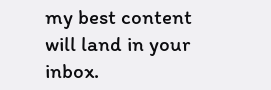my best content will land in your inbox.